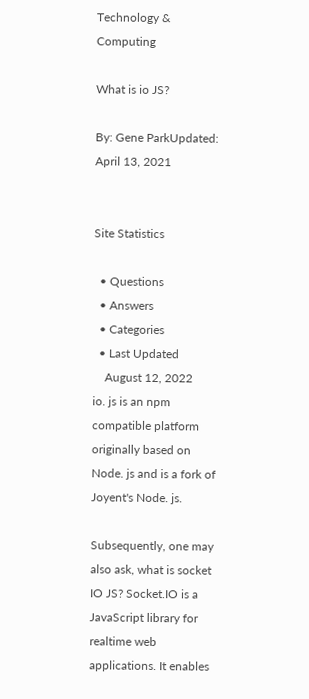Technology & Computing

What is io JS?

By: Gene ParkUpdated: April 13, 2021


Site Statistics

  • Questions
  • Answers
  • Categories
  • Last Updated
    August 12, 2022
io. js is an npm compatible platform originally based on Node. js and is a fork of Joyent's Node. js.

Subsequently, one may also ask, what is socket IO JS? Socket.IO is a JavaScript library for realtime web applications. It enables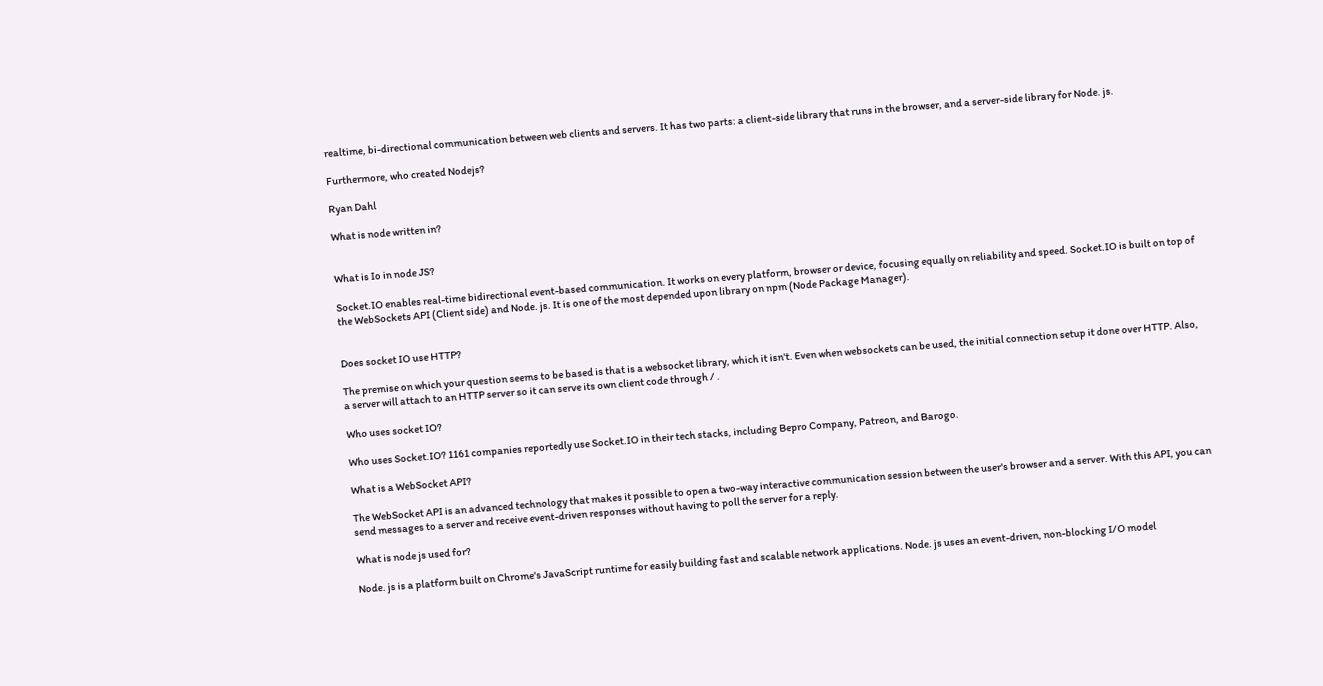realtime, bi-directional communication between web clients and servers. It has two parts: a client-side library that runs in the browser, and a server-side library for Node. js.

Furthermore, who created Nodejs?

Ryan Dahl

What is node written in?


What is Io in node JS?

Socket.IO enables real-time bidirectional event-based communication. It works on every platform, browser or device, focusing equally on reliability and speed. Socket.IO is built on top of the WebSockets API (Client side) and Node. js. It is one of the most depended upon library on npm (Node Package Manager).


Does socket IO use HTTP?

The premise on which your question seems to be based is that is a websocket library, which it isn't. Even when websockets can be used, the initial connection setup it done over HTTP. Also, a server will attach to an HTTP server so it can serve its own client code through / .

Who uses socket IO?

Who uses Socket.IO? 1161 companies reportedly use Socket.IO in their tech stacks, including Bepro Company, Patreon, and Barogo.

What is a WebSocket API?

The WebSocket API is an advanced technology that makes it possible to open a two-way interactive communication session between the user's browser and a server. With this API, you can send messages to a server and receive event-driven responses without having to poll the server for a reply.

What is node js used for?

Node. js is a platform built on Chrome's JavaScript runtime for easily building fast and scalable network applications. Node. js uses an event-driven, non-blocking I/O model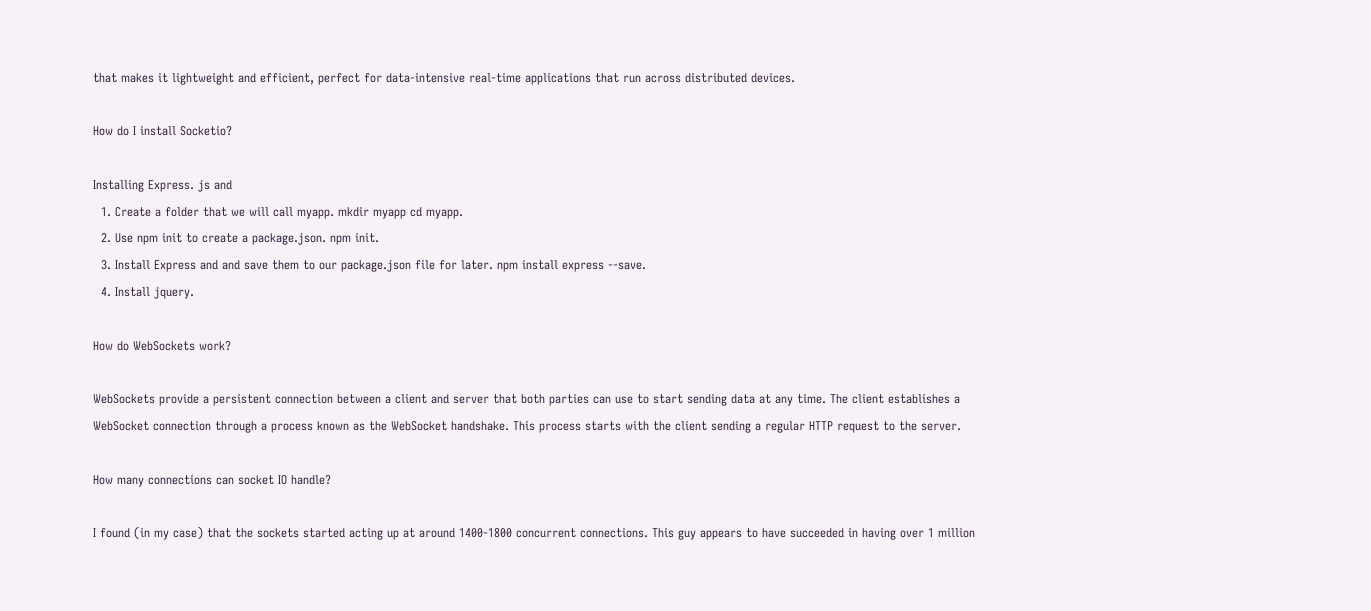that makes it lightweight and efficient, perfect for data-intensive real-time applications that run across distributed devices.

How do I install Socketio?

Installing Express. js and
  1. Create a folder that we will call myapp. mkdir myapp cd myapp.
  2. Use npm init to create a package.json. npm init.
  3. Install Express and and save them to our package.json file for later. npm install express --save.
  4. Install jquery.

How do WebSockets work?

WebSockets provide a persistent connection between a client and server that both parties can use to start sending data at any time. The client establishes a WebSocket connection through a process known as the WebSocket handshake. This process starts with the client sending a regular HTTP request to the server.

How many connections can socket IO handle?

I found (in my case) that the sockets started acting up at around 1400-1800 concurrent connections. This guy appears to have succeeded in having over 1 million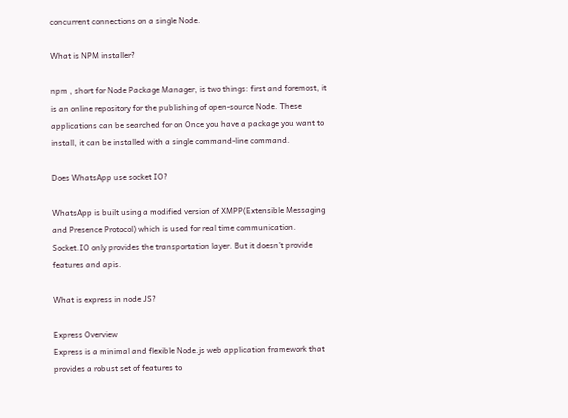concurrent connections on a single Node.

What is NPM installer?

npm , short for Node Package Manager, is two things: first and foremost, it is an online repository for the publishing of open-source Node. These applications can be searched for on Once you have a package you want to install, it can be installed with a single command-line command.

Does WhatsApp use socket IO?

WhatsApp is built using a modified version of XMPP(Extensible Messaging and Presence Protocol) which is used for real time communication. Socket.IO only provides the transportation layer. But it doesn't provide features and apis.

What is express in node JS?

Express Overview
Express is a minimal and flexible Node.js web application framework that provides a robust set of features to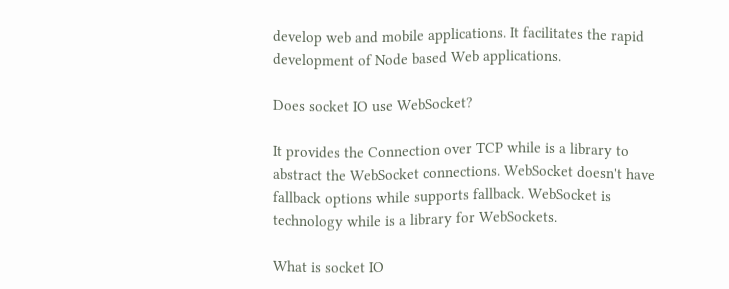develop web and mobile applications. It facilitates the rapid development of Node based Web applications.

Does socket IO use WebSocket?

It provides the Connection over TCP while is a library to abstract the WebSocket connections. WebSocket doesn't have fallback options while supports fallback. WebSocket is technology while is a library for WebSockets.

What is socket IO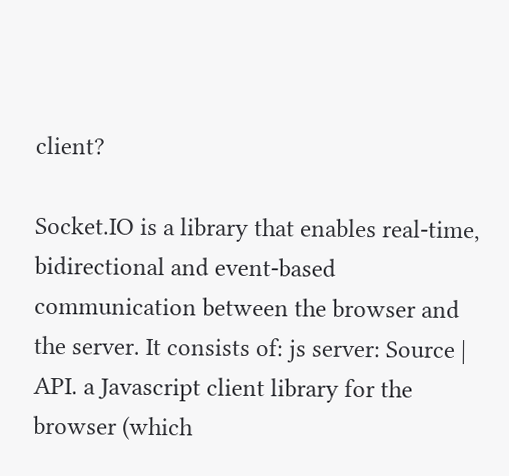client?

Socket.IO is a library that enables real-time, bidirectional and event-based communication between the browser and the server. It consists of: js server: Source | API. a Javascript client library for the browser (which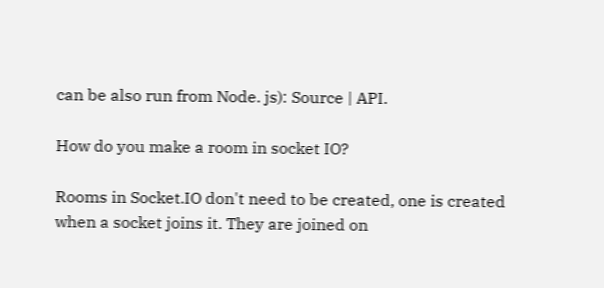can be also run from Node. js): Source | API.

How do you make a room in socket IO?

Rooms in Socket.IO don't need to be created, one is created when a socket joins it. They are joined on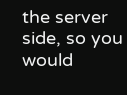the server side, so you would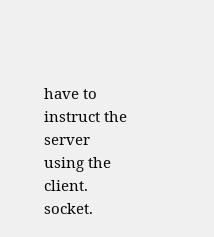have to instruct the server using the client. socket.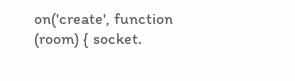on('create', function (room) { socket.